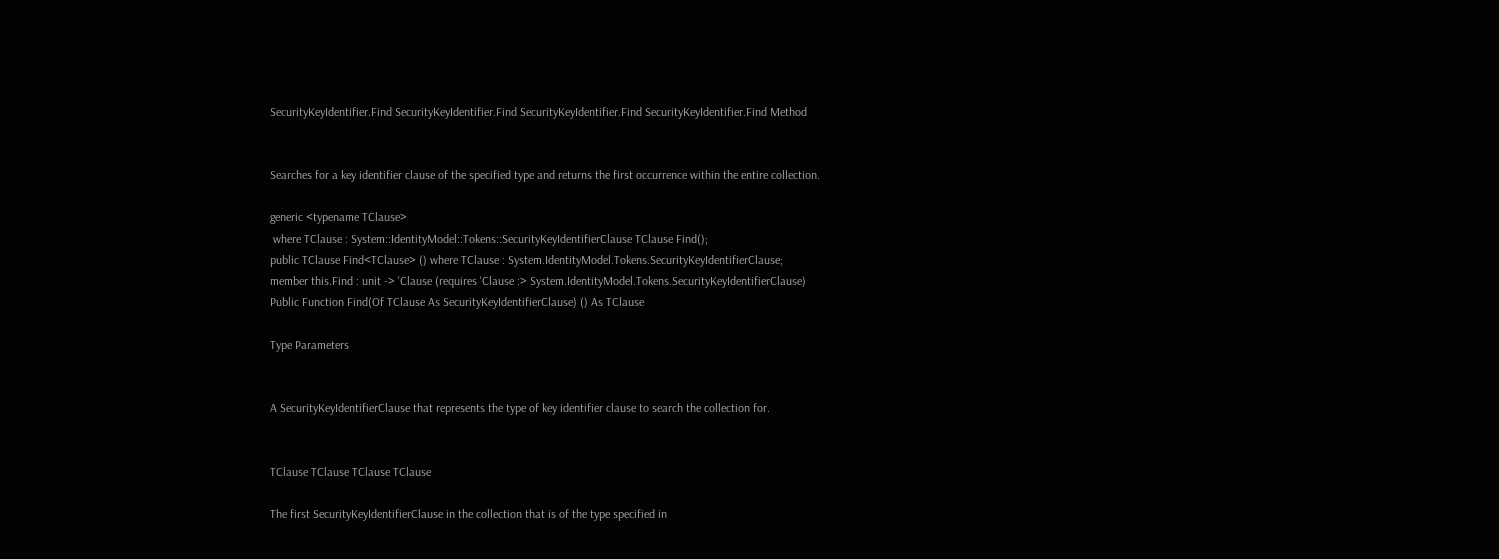SecurityKeyIdentifier.Find SecurityKeyIdentifier.Find SecurityKeyIdentifier.Find SecurityKeyIdentifier.Find Method


Searches for a key identifier clause of the specified type and returns the first occurrence within the entire collection.

generic <typename TClause>
 where TClause : System::IdentityModel::Tokens::SecurityKeyIdentifierClause TClause Find();
public TClause Find<TClause> () where TClause : System.IdentityModel.Tokens.SecurityKeyIdentifierClause;
member this.Find : unit -> 'Clause (requires 'Clause :> System.IdentityModel.Tokens.SecurityKeyIdentifierClause)
Public Function Find(Of TClause As SecurityKeyIdentifierClause) () As TClause

Type Parameters


A SecurityKeyIdentifierClause that represents the type of key identifier clause to search the collection for.


TClause TClause TClause TClause

The first SecurityKeyIdentifierClause in the collection that is of the type specified in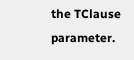the TClause parameter.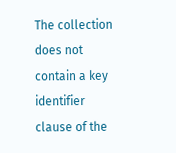The collection does not contain a key identifier clause of the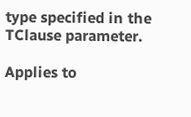type specified in the TClause parameter.

Applies to